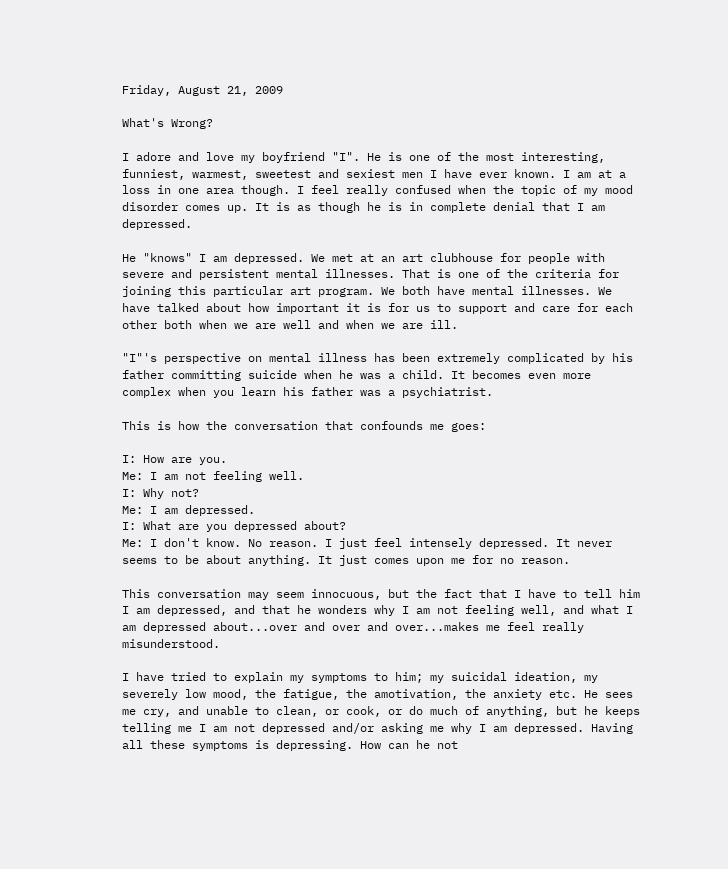Friday, August 21, 2009

What's Wrong?

I adore and love my boyfriend "I". He is one of the most interesting, funniest, warmest, sweetest and sexiest men I have ever known. I am at a loss in one area though. I feel really confused when the topic of my mood disorder comes up. It is as though he is in complete denial that I am depressed.

He "knows" I am depressed. We met at an art clubhouse for people with severe and persistent mental illnesses. That is one of the criteria for joining this particular art program. We both have mental illnesses. We have talked about how important it is for us to support and care for each other both when we are well and when we are ill.

"I"'s perspective on mental illness has been extremely complicated by his father committing suicide when he was a child. It becomes even more complex when you learn his father was a psychiatrist.

This is how the conversation that confounds me goes:

I: How are you.
Me: I am not feeling well.
I: Why not?
Me: I am depressed.
I: What are you depressed about?
Me: I don't know. No reason. I just feel intensely depressed. It never seems to be about anything. It just comes upon me for no reason.

This conversation may seem innocuous, but the fact that I have to tell him I am depressed, and that he wonders why I am not feeling well, and what I am depressed about...over and over and over...makes me feel really misunderstood.

I have tried to explain my symptoms to him; my suicidal ideation, my severely low mood, the fatigue, the amotivation, the anxiety etc. He sees me cry, and unable to clean, or cook, or do much of anything, but he keeps telling me I am not depressed and/or asking me why I am depressed. Having all these symptoms is depressing. How can he not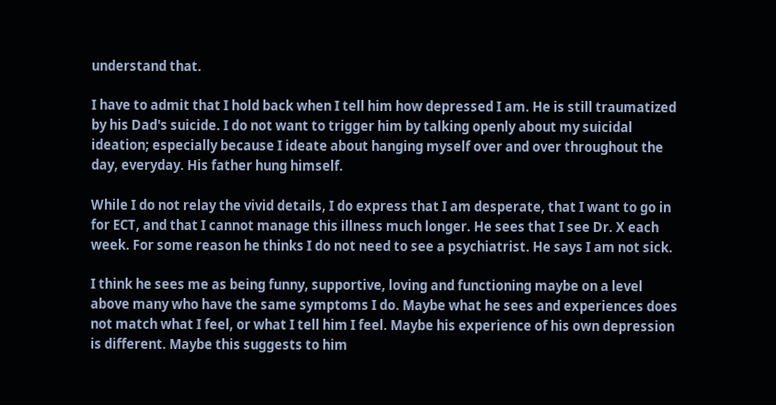understand that.

I have to admit that I hold back when I tell him how depressed I am. He is still traumatized by his Dad's suicide. I do not want to trigger him by talking openly about my suicidal ideation; especially because I ideate about hanging myself over and over throughout the day, everyday. His father hung himself.

While I do not relay the vivid details, I do express that I am desperate, that I want to go in for ECT, and that I cannot manage this illness much longer. He sees that I see Dr. X each week. For some reason he thinks I do not need to see a psychiatrist. He says I am not sick.

I think he sees me as being funny, supportive, loving and functioning maybe on a level above many who have the same symptoms I do. Maybe what he sees and experiences does not match what I feel, or what I tell him I feel. Maybe his experience of his own depression is different. Maybe this suggests to him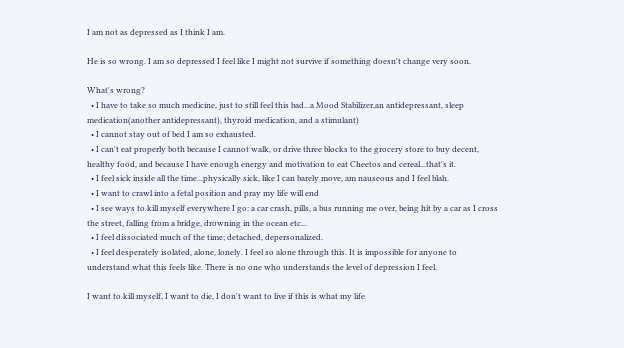I am not as depressed as I think I am.

He is so wrong. I am so depressed I feel like I might not survive if something doesn't change very soon.

What's wrong?
  • I have to take so much medicine, just to still feel this bad...a Mood Stabilizer,an antidepressant, sleep medication(another antidepressant), thyroid medication, and a stimulant)
  • I cannot stay out of bed I am so exhausted.
  • I can't eat properly both because I cannot walk, or drive three blocks to the grocery store to buy decent, healthy food, and because I have enough energy and motivation to eat Cheetos and cereal...that's it.
  • I feel sick inside all the time...physically sick, like I can barely move, am nauseous and I feel blah.
  • I want to crawl into a fetal position and pray my life will end
  • I see ways to kill myself everywhere I go: a car crash, pills, a bus running me over, being hit by a car as I cross the street, falling from a bridge, drowning in the ocean etc...
  • I feel dissociated much of the time; detached, depersonalized.
  • I feel desperately isolated, alone, lonely. I feel so alone through this. It is impossible for anyone to understand what this feels like. There is no one who understands the level of depression I feel.

I want to kill myself, I want to die, I don't want to live if this is what my life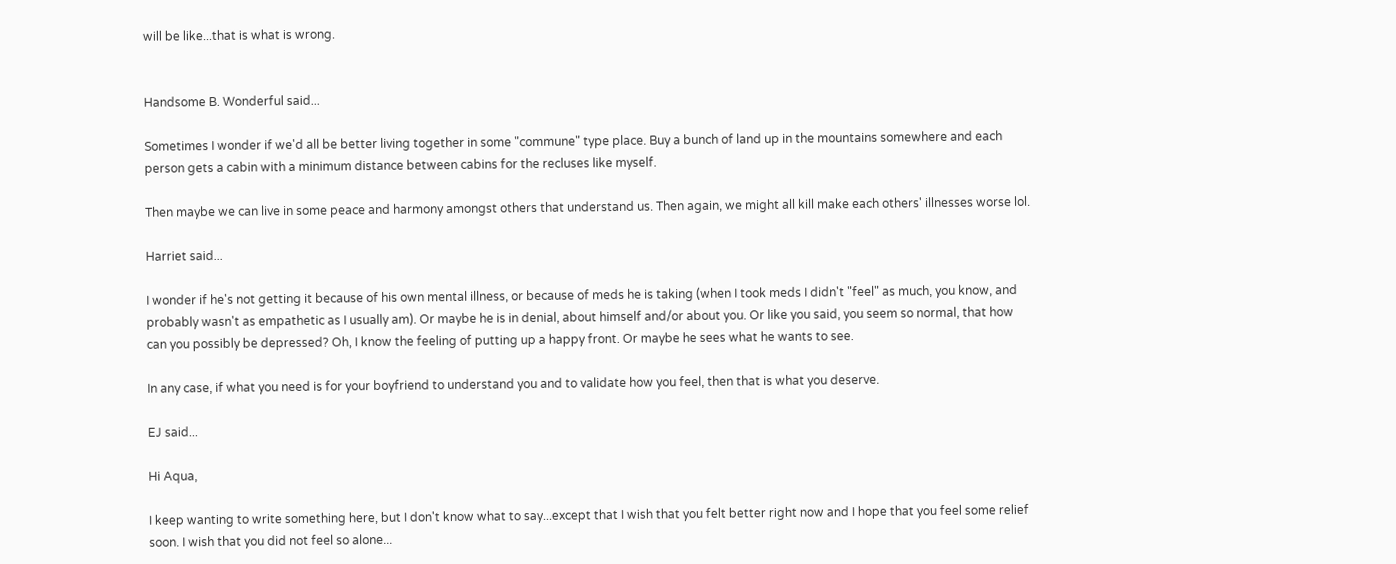will be like...that is what is wrong.


Handsome B. Wonderful said...

Sometimes I wonder if we'd all be better living together in some "commune" type place. Buy a bunch of land up in the mountains somewhere and each person gets a cabin with a minimum distance between cabins for the recluses like myself.

Then maybe we can live in some peace and harmony amongst others that understand us. Then again, we might all kill make each others' illnesses worse lol.

Harriet said...

I wonder if he's not getting it because of his own mental illness, or because of meds he is taking (when I took meds I didn't "feel" as much, you know, and probably wasn't as empathetic as I usually am). Or maybe he is in denial, about himself and/or about you. Or like you said, you seem so normal, that how can you possibly be depressed? Oh, I know the feeling of putting up a happy front. Or maybe he sees what he wants to see.

In any case, if what you need is for your boyfriend to understand you and to validate how you feel, then that is what you deserve.

EJ said...

Hi Aqua,

I keep wanting to write something here, but I don't know what to say...except that I wish that you felt better right now and I hope that you feel some relief soon. I wish that you did not feel so alone...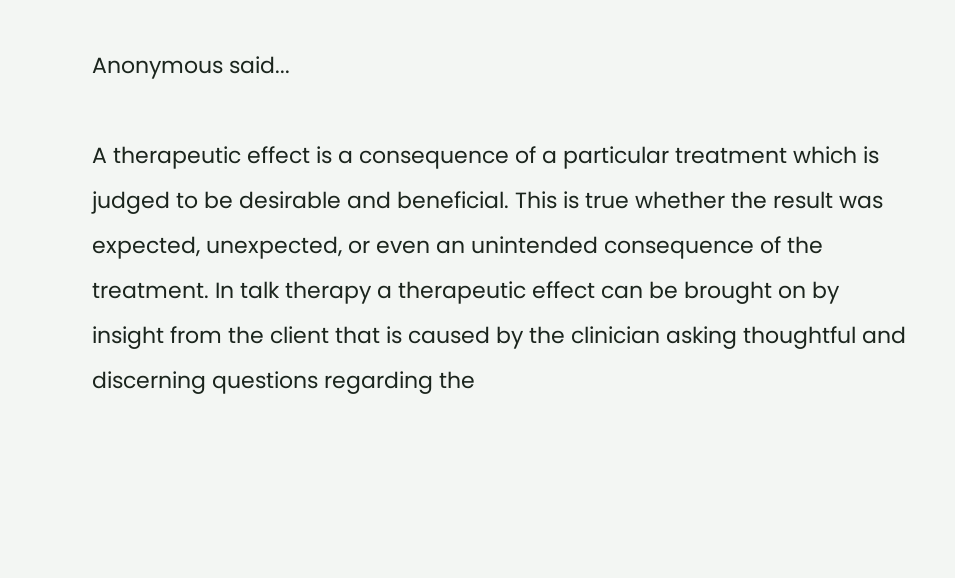Anonymous said...

A therapeutic effect is a consequence of a particular treatment which is judged to be desirable and beneficial. This is true whether the result was expected, unexpected, or even an unintended consequence of the treatment. In talk therapy a therapeutic effect can be brought on by insight from the client that is caused by the clinician asking thoughtful and discerning questions regarding the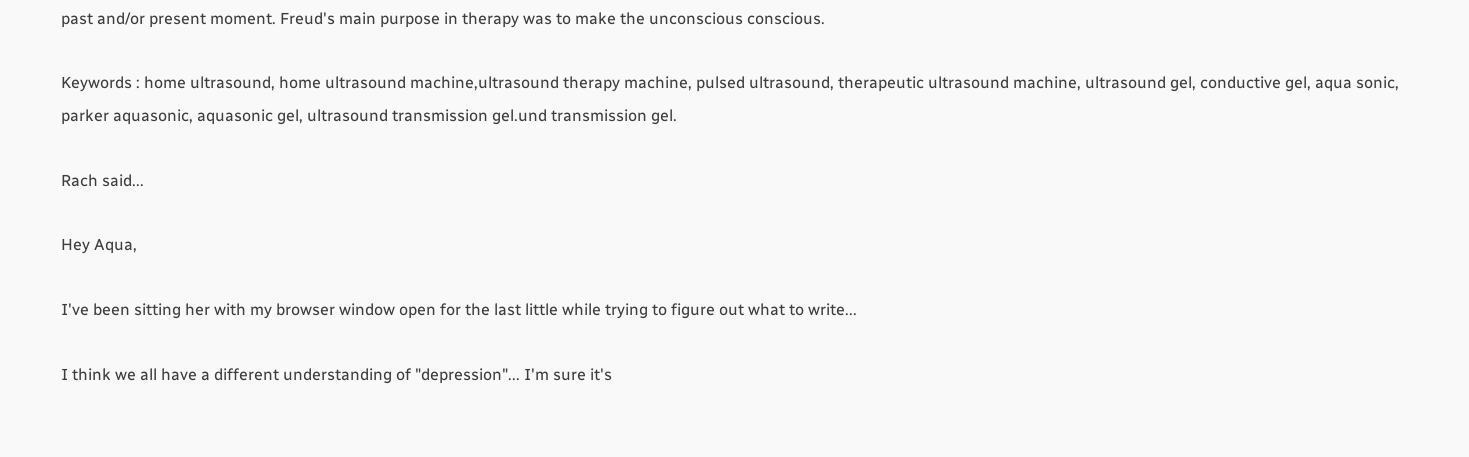past and/or present moment. Freud's main purpose in therapy was to make the unconscious conscious.

Keywords : home ultrasound, home ultrasound machine,ultrasound therapy machine, pulsed ultrasound, therapeutic ultrasound machine, ultrasound gel, conductive gel, aqua sonic, parker aquasonic, aquasonic gel, ultrasound transmission gel.und transmission gel.

Rach said...

Hey Aqua,

I've been sitting her with my browser window open for the last little while trying to figure out what to write...

I think we all have a different understanding of "depression"... I'm sure it's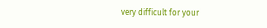very difficult for your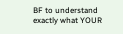BF to understand exactly what YOUR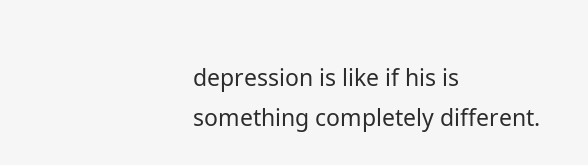depression is like if his is something completely different.